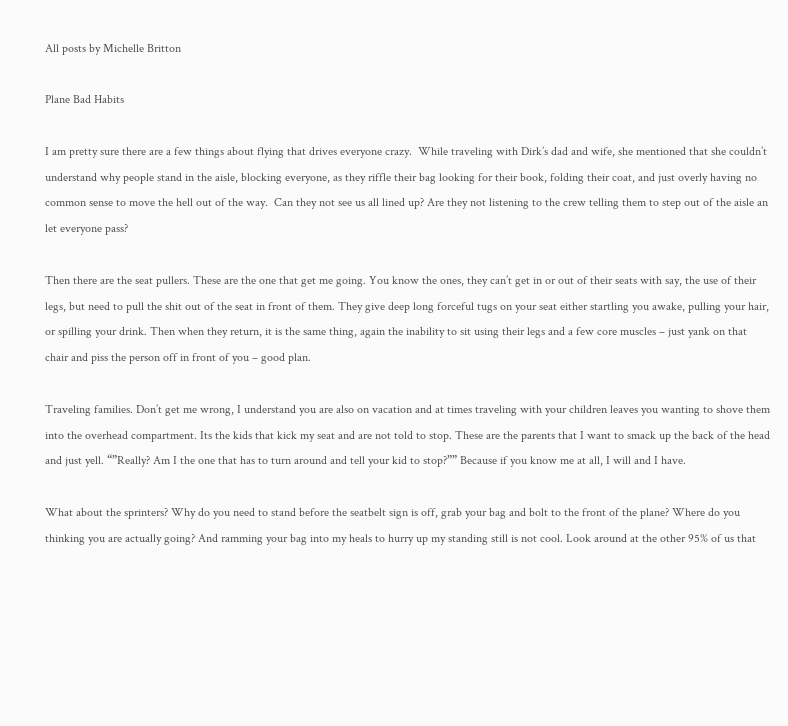All posts by Michelle Britton

Plane Bad Habits

I am pretty sure there are a few things about flying that drives everyone crazy.  While traveling with Dirk’s dad and wife, she mentioned that she couldn’t understand why people stand in the aisle, blocking everyone, as they riffle their bag looking for their book, folding their coat, and just overly having no common sense to move the hell out of the way.  Can they not see us all lined up? Are they not listening to the crew telling them to step out of the aisle an let everyone pass?

Then there are the seat pullers. These are the one that get me going. You know the ones, they can’t get in or out of their seats with say, the use of their legs, but need to pull the shit out of the seat in front of them. They give deep long forceful tugs on your seat either startling you awake, pulling your hair, or spilling your drink. Then when they return, it is the same thing, again the inability to sit using their legs and a few core muscles – just yank on that chair and piss the person off in front of you – good plan.

Traveling families. Don’t get me wrong, I understand you are also on vacation and at times traveling with your children leaves you wanting to shove them into the overhead compartment. Its the kids that kick my seat and are not told to stop. These are the parents that I want to smack up the back of the head and just yell. “”Really? Am I the one that has to turn around and tell your kid to stop?”” Because if you know me at all, I will and I have.

What about the sprinters? Why do you need to stand before the seatbelt sign is off, grab your bag and bolt to the front of the plane? Where do you thinking you are actually going? And ramming your bag into my heals to hurry up my standing still is not cool. Look around at the other 95% of us that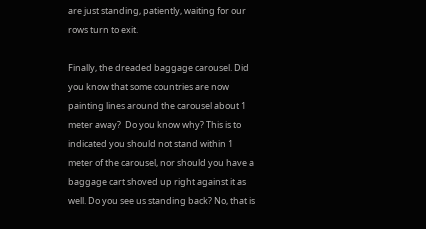are just standing, patiently, waiting for our rows turn to exit.

Finally, the dreaded baggage carousel. Did you know that some countries are now painting lines around the carousel about 1 meter away?  Do you know why? This is to indicated you should not stand within 1 meter of the carousel, nor should you have a baggage cart shoved up right against it as well. Do you see us standing back? No, that is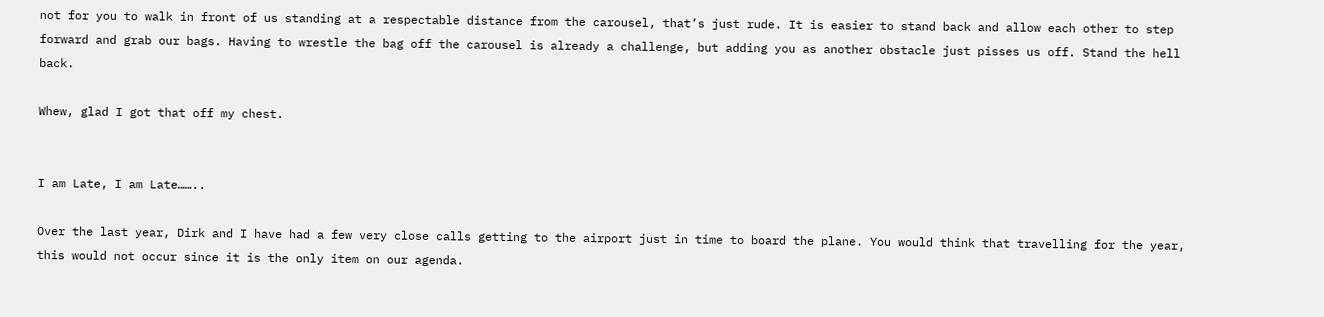not for you to walk in front of us standing at a respectable distance from the carousel, that’s just rude. It is easier to stand back and allow each other to step forward and grab our bags. Having to wrestle the bag off the carousel is already a challenge, but adding you as another obstacle just pisses us off. Stand the hell back.

Whew, glad I got that off my chest.


I am Late, I am Late……..

Over the last year, Dirk and I have had a few very close calls getting to the airport just in time to board the plane. You would think that travelling for the year, this would not occur since it is the only item on our agenda.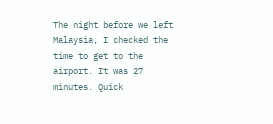The night before we left Malaysia, I checked the time to get to the airport. It was 27 minutes. Quick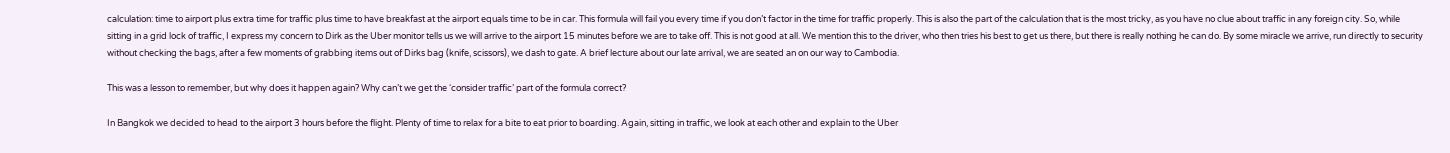calculation: time to airport plus extra time for traffic plus time to have breakfast at the airport equals time to be in car. This formula will fail you every time if you don’t factor in the time for traffic properly. This is also the part of the calculation that is the most tricky, as you have no clue about traffic in any foreign city. So, while sitting in a grid lock of traffic, I express my concern to Dirk as the Uber monitor tells us we will arrive to the airport 15 minutes before we are to take off. This is not good at all. We mention this to the driver, who then tries his best to get us there, but there is really nothing he can do. By some miracle we arrive, run directly to security without checking the bags, after a few moments of grabbing items out of Dirks bag (knife, scissors), we dash to gate. A brief lecture about our late arrival, we are seated an on our way to Cambodia.

This was a lesson to remember, but why does it happen again? Why can’t we get the ‘consider traffic’ part of the formula correct?

In Bangkok we decided to head to the airport 3 hours before the flight. Plenty of time to relax for a bite to eat prior to boarding. Again, sitting in traffic, we look at each other and explain to the Uber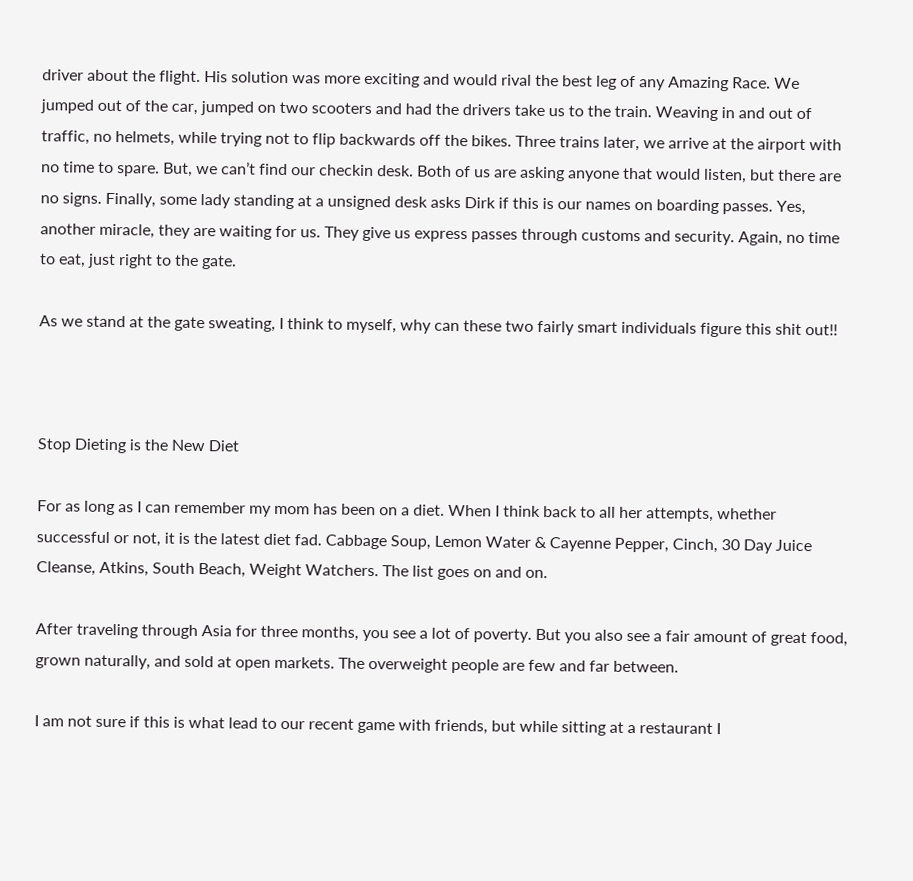driver about the flight. His solution was more exciting and would rival the best leg of any Amazing Race. We jumped out of the car, jumped on two scooters and had the drivers take us to the train. Weaving in and out of traffic, no helmets, while trying not to flip backwards off the bikes. Three trains later, we arrive at the airport with no time to spare. But, we can’t find our checkin desk. Both of us are asking anyone that would listen, but there are no signs. Finally, some lady standing at a unsigned desk asks Dirk if this is our names on boarding passes. Yes, another miracle, they are waiting for us. They give us express passes through customs and security. Again, no time to eat, just right to the gate.

As we stand at the gate sweating, I think to myself, why can these two fairly smart individuals figure this shit out!!



Stop Dieting is the New Diet

For as long as I can remember my mom has been on a diet. When I think back to all her attempts, whether successful or not, it is the latest diet fad. Cabbage Soup, Lemon Water & Cayenne Pepper, Cinch, 30 Day Juice Cleanse, Atkins, South Beach, Weight Watchers. The list goes on and on.

After traveling through Asia for three months, you see a lot of poverty. But you also see a fair amount of great food, grown naturally, and sold at open markets. The overweight people are few and far between.

I am not sure if this is what lead to our recent game with friends, but while sitting at a restaurant I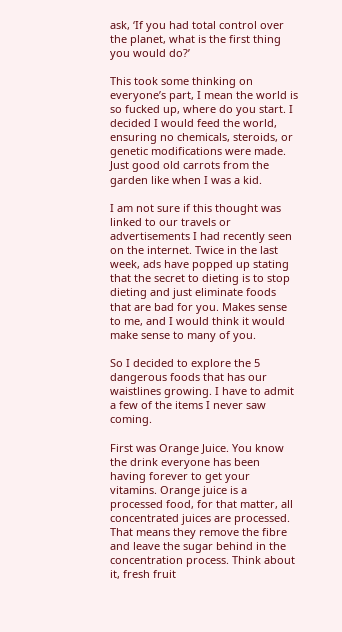ask, ‘If you had total control over the planet, what is the first thing you would do?’

This took some thinking on everyone’s part, I mean the world is so fucked up, where do you start. I decided I would feed the world, ensuring no chemicals, steroids, or genetic modifications were made. Just good old carrots from the garden like when I was a kid.

I am not sure if this thought was linked to our travels or advertisements I had recently seen on the internet. Twice in the last week, ads have popped up stating that the secret to dieting is to stop dieting and just eliminate foods that are bad for you. Makes sense to me, and I would think it would make sense to many of you.

So I decided to explore the 5 dangerous foods that has our waistlines growing. I have to admit a few of the items I never saw coming.

First was Orange Juice. You know the drink everyone has been having forever to get your vitamins. Orange juice is a processed food, for that matter, all concentrated juices are processed.  That means they remove the fibre and leave the sugar behind in the concentration process. Think about it, fresh fruit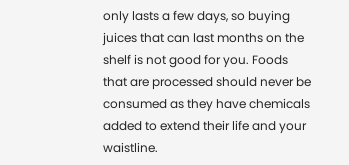only lasts a few days, so buying juices that can last months on the shelf is not good for you. Foods that are processed should never be consumed as they have chemicals added to extend their life and your waistline.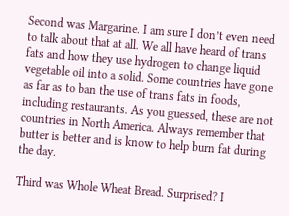Second was Margarine. I am sure I don’t even need to talk about that at all. We all have heard of trans fats and how they use hydrogen to change liquid vegetable oil into a solid. Some countries have gone as far as to ban the use of trans fats in foods, including restaurants. As you guessed, these are not countries in North America. Always remember that butter is better and is know to help burn fat during the day.

Third was Whole Wheat Bread. Surprised? I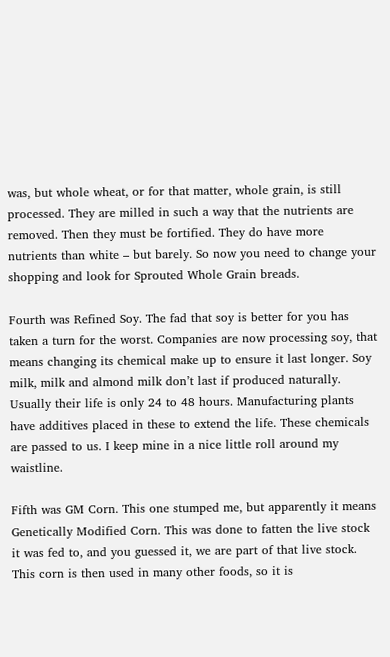was, but whole wheat, or for that matter, whole grain, is still processed. They are milled in such a way that the nutrients are removed. Then they must be fortified. They do have more nutrients than white – but barely. So now you need to change your shopping and look for Sprouted Whole Grain breads.

Fourth was Refined Soy. The fad that soy is better for you has taken a turn for the worst. Companies are now processing soy, that means changing its chemical make up to ensure it last longer. Soy milk, milk and almond milk don’t last if produced naturally. Usually their life is only 24 to 48 hours. Manufacturing plants have additives placed in these to extend the life. These chemicals are passed to us. I keep mine in a nice little roll around my waistline.

Fifth was GM Corn. This one stumped me, but apparently it means Genetically Modified Corn. This was done to fatten the live stock it was fed to, and you guessed it, we are part of that live stock. This corn is then used in many other foods, so it is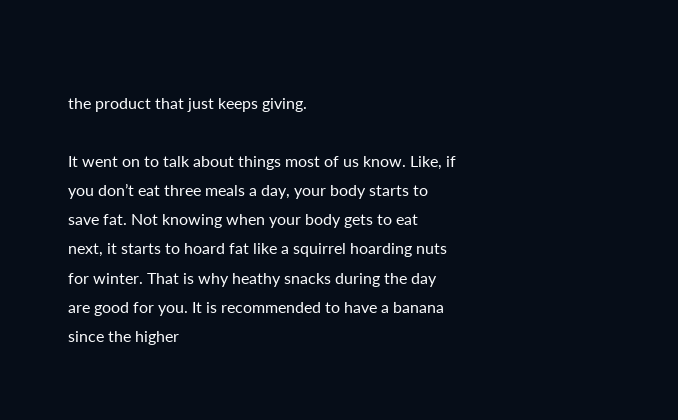the product that just keeps giving.

It went on to talk about things most of us know. Like, if you don’t eat three meals a day, your body starts to save fat. Not knowing when your body gets to eat next, it starts to hoard fat like a squirrel hoarding nuts for winter. That is why heathy snacks during the day are good for you. It is recommended to have a banana since the higher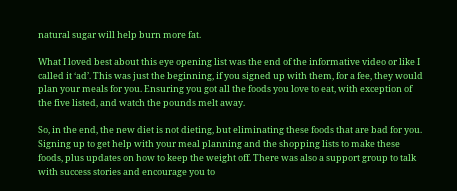natural sugar will help burn more fat.

What I loved best about this eye opening list was the end of the informative video or like I called it ‘ad’. This was just the beginning, if you signed up with them, for a fee, they would plan your meals for you. Ensuring you got all the foods you love to eat, with exception of the five listed, and watch the pounds melt away.

So, in the end, the new diet is not dieting, but eliminating these foods that are bad for you. Signing up to get help with your meal planning and the shopping lists to make these foods, plus updates on how to keep the weight off. There was also a support group to talk with success stories and encourage you to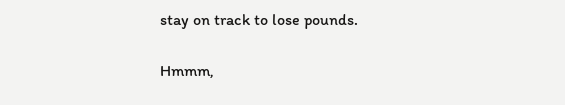stay on track to lose pounds.

Hmmm,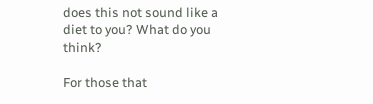does this not sound like a diet to you? What do you think?

For those that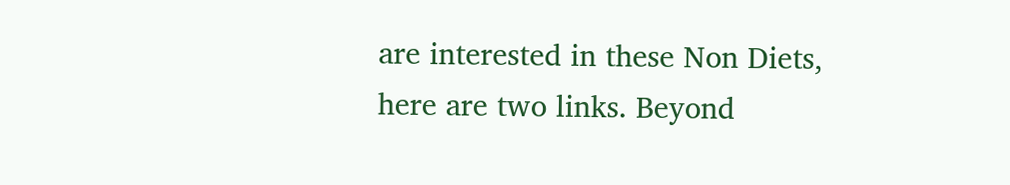are interested in these Non Diets, here are two links. Beyond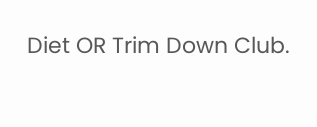Diet OR Trim Down Club.